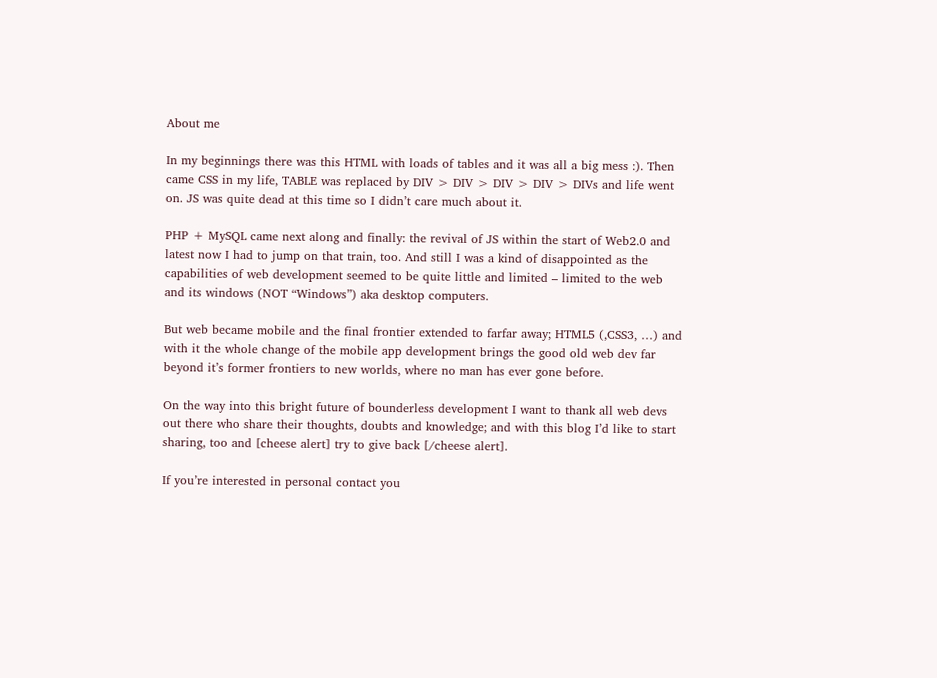About me

In my beginnings there was this HTML with loads of tables and it was all a big mess :). Then came CSS in my life, TABLE was replaced by DIV > DIV > DIV > DIV > DIVs and life went on. JS was quite dead at this time so I didn’t care much about it.

PHP + MySQL came next along and finally: the revival of JS within the start of Web2.0 and latest now I had to jump on that train, too. And still I was a kind of disappointed as the capabilities of web development seemed to be quite little and limited – limited to the web and its windows (NOT “Windows”) aka desktop computers.

But web became mobile and the final frontier extended to farfar away; HTML5 (,CSS3, …) and with it the whole change of the mobile app development brings the good old web dev far beyond it’s former frontiers to new worlds, where no man has ever gone before.

On the way into this bright future of bounderless development I want to thank all web devs out there who share their thoughts, doubts and knowledge; and with this blog I’d like to start sharing, too and [cheese alert] try to give back [/cheese alert].

If you’re interested in personal contact you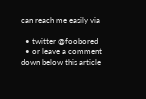can reach me easily via

  • twitter @foobored
  • or leave a comment down below this article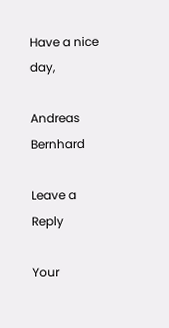Have a nice day,

Andreas Bernhard

Leave a Reply

Your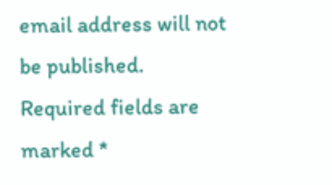email address will not be published. Required fields are marked *